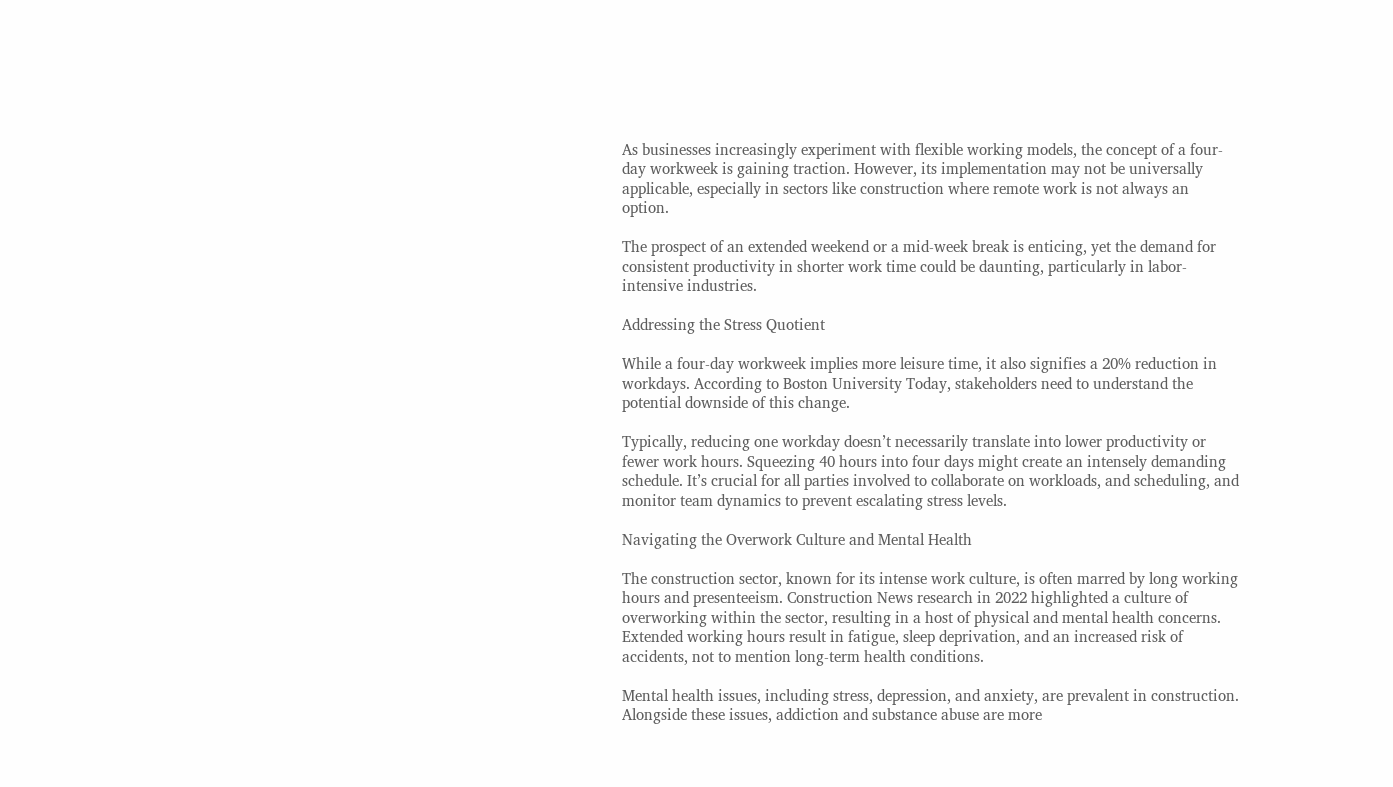As businesses increasingly experiment with flexible working models, the concept of a four-day workweek is gaining traction. However, its implementation may not be universally applicable, especially in sectors like construction where remote work is not always an option.

The prospect of an extended weekend or a mid-week break is enticing, yet the demand for consistent productivity in shorter work time could be daunting, particularly in labor-intensive industries.

Addressing the Stress Quotient

While a four-day workweek implies more leisure time, it also signifies a 20% reduction in workdays. According to Boston University Today, stakeholders need to understand the potential downside of this change.

Typically, reducing one workday doesn’t necessarily translate into lower productivity or fewer work hours. Squeezing 40 hours into four days might create an intensely demanding schedule. It’s crucial for all parties involved to collaborate on workloads, and scheduling, and monitor team dynamics to prevent escalating stress levels.

Navigating the Overwork Culture and Mental Health

The construction sector, known for its intense work culture, is often marred by long working hours and presenteeism. Construction News research in 2022 highlighted a culture of overworking within the sector, resulting in a host of physical and mental health concerns. Extended working hours result in fatigue, sleep deprivation, and an increased risk of accidents, not to mention long-term health conditions.

Mental health issues, including stress, depression, and anxiety, are prevalent in construction. Alongside these issues, addiction and substance abuse are more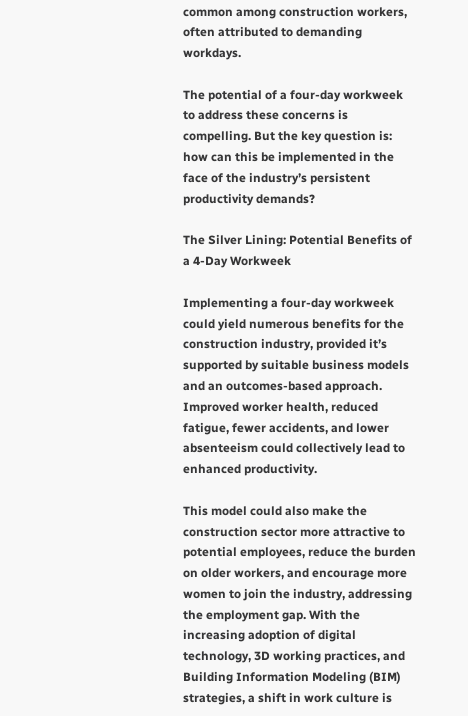common among construction workers, often attributed to demanding workdays.

The potential of a four-day workweek to address these concerns is compelling. But the key question is: how can this be implemented in the face of the industry’s persistent productivity demands?

The Silver Lining: Potential Benefits of a 4-Day Workweek

Implementing a four-day workweek could yield numerous benefits for the construction industry, provided it’s supported by suitable business models and an outcomes-based approach. Improved worker health, reduced fatigue, fewer accidents, and lower absenteeism could collectively lead to enhanced productivity.

This model could also make the construction sector more attractive to potential employees, reduce the burden on older workers, and encourage more women to join the industry, addressing the employment gap. With the increasing adoption of digital technology, 3D working practices, and Building Information Modeling (BIM) strategies, a shift in work culture is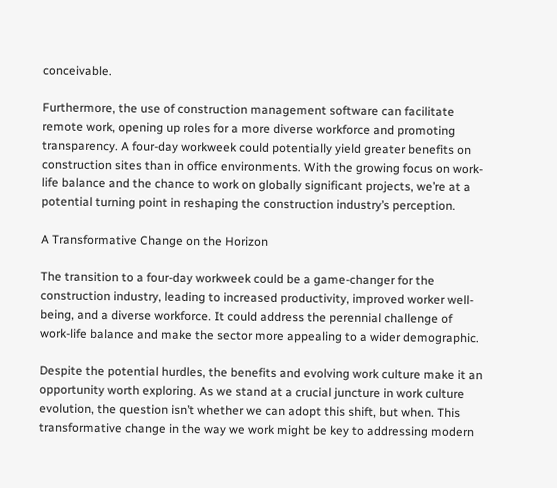conceivable.

Furthermore, the use of construction management software can facilitate remote work, opening up roles for a more diverse workforce and promoting transparency. A four-day workweek could potentially yield greater benefits on construction sites than in office environments. With the growing focus on work-life balance and the chance to work on globally significant projects, we’re at a potential turning point in reshaping the construction industry’s perception.

A Transformative Change on the Horizon

The transition to a four-day workweek could be a game-changer for the construction industry, leading to increased productivity, improved worker well-being, and a diverse workforce. It could address the perennial challenge of work-life balance and make the sector more appealing to a wider demographic.

Despite the potential hurdles, the benefits and evolving work culture make it an opportunity worth exploring. As we stand at a crucial juncture in work culture evolution, the question isn’t whether we can adopt this shift, but when. This transformative change in the way we work might be key to addressing modern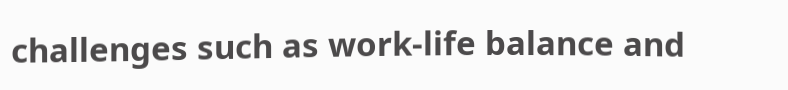challenges such as work-life balance and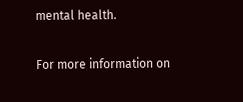mental health.

For more information on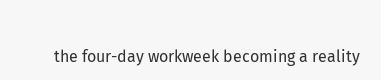the four-day workweek becoming a reality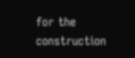for the construction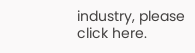industry, please click here.